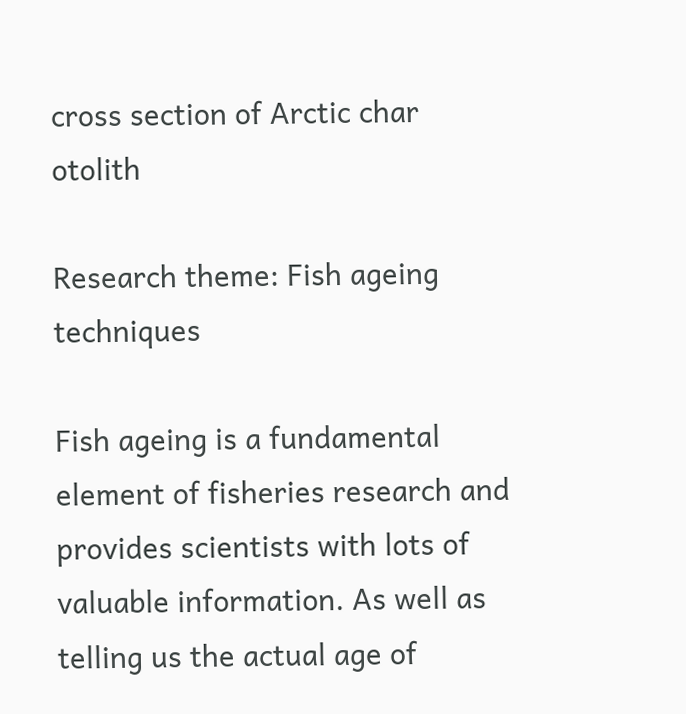cross section of Arctic char otolith

Research theme: Fish ageing techniques

Fish ageing is a fundamental element of fisheries research and provides scientists with lots of valuable information. As well as telling us the actual age of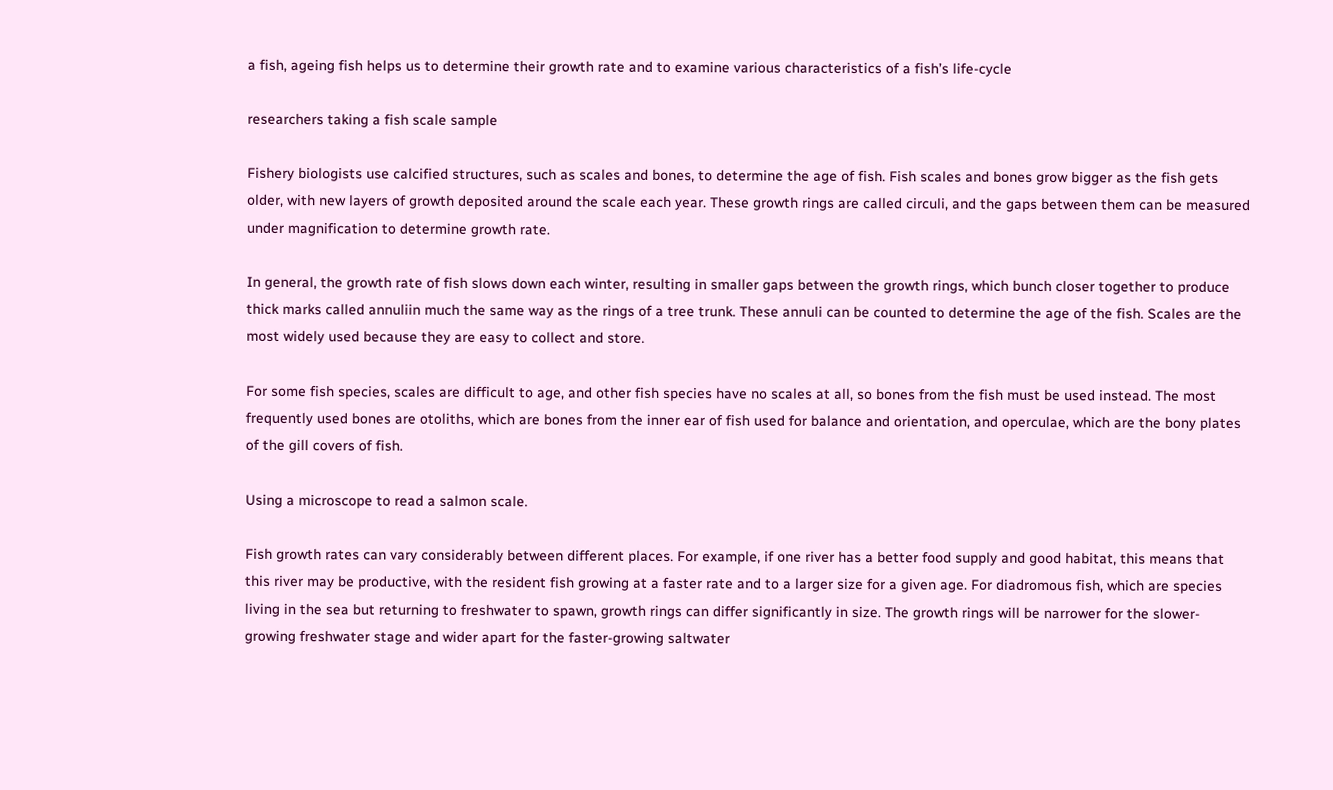a fish, ageing fish helps us to determine their growth rate and to examine various characteristics of a fish’s life-cycle

researchers taking a fish scale sample

Fishery biologists use calcified structures, such as scales and bones, to determine the age of fish. Fish scales and bones grow bigger as the fish gets older, with new layers of growth deposited around the scale each year. These growth rings are called circuli, and the gaps between them can be measured under magnification to determine growth rate.

In general, the growth rate of fish slows down each winter, resulting in smaller gaps between the growth rings, which bunch closer together to produce thick marks called annuliin much the same way as the rings of a tree trunk. These annuli can be counted to determine the age of the fish. Scales are the most widely used because they are easy to collect and store.

For some fish species, scales are difficult to age, and other fish species have no scales at all, so bones from the fish must be used instead. The most frequently used bones are otoliths, which are bones from the inner ear of fish used for balance and orientation, and operculae, which are the bony plates of the gill covers of fish.

Using a microscope to read a salmon scale.

Fish growth rates can vary considerably between different places. For example, if one river has a better food supply and good habitat, this means that this river may be productive, with the resident fish growing at a faster rate and to a larger size for a given age. For diadromous fish, which are species living in the sea but returning to freshwater to spawn, growth rings can differ significantly in size. The growth rings will be narrower for the slower-growing freshwater stage and wider apart for the faster-growing saltwater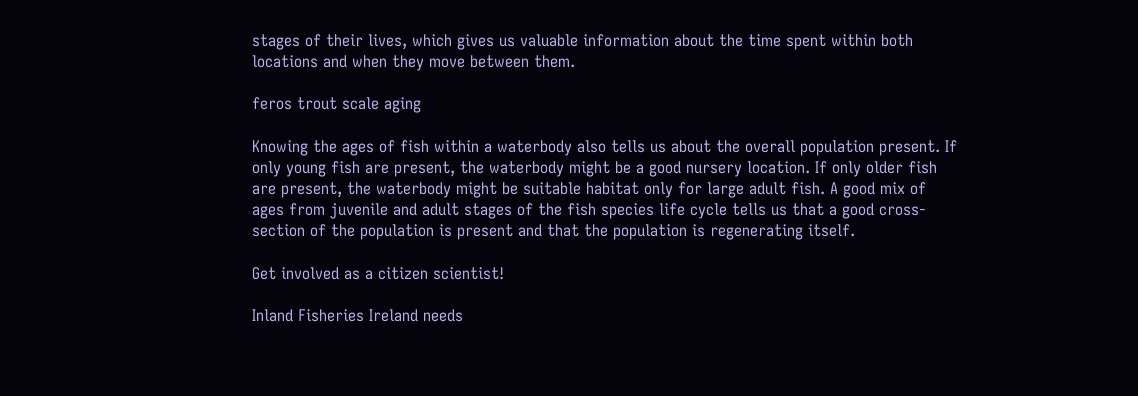stages of their lives, which gives us valuable information about the time spent within both locations and when they move between them.

feros trout scale aging

Knowing the ages of fish within a waterbody also tells us about the overall population present. If only young fish are present, the waterbody might be a good nursery location. If only older fish are present, the waterbody might be suitable habitat only for large adult fish. A good mix of ages from juvenile and adult stages of the fish species life cycle tells us that a good cross-section of the population is present and that the population is regenerating itself.

Get involved as a citizen scientist!

Inland Fisheries Ireland needs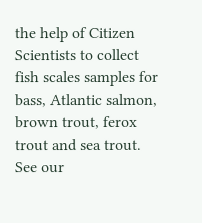the help of Citizen Scientists to collect fish scales samples for bass, Atlantic salmon, brown trout, ferox trout and sea trout. See our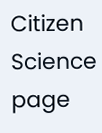Citizen Science page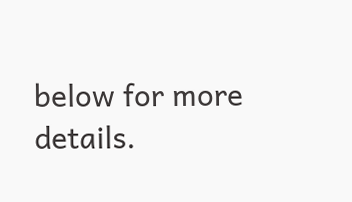below for more details.